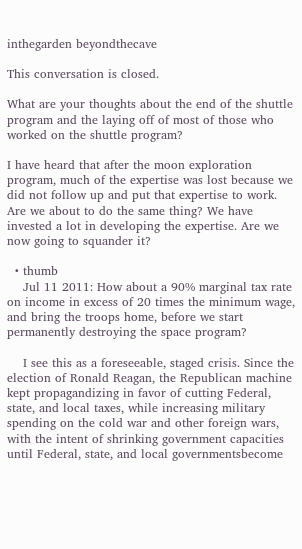inthegarden beyondthecave

This conversation is closed.

What are your thoughts about the end of the shuttle program and the laying off of most of those who worked on the shuttle program?

I have heard that after the moon exploration program, much of the expertise was lost because we did not follow up and put that expertise to work. Are we about to do the same thing? We have invested a lot in developing the expertise. Are we now going to squander it?

  • thumb
    Jul 11 2011: How about a 90% marginal tax rate on income in excess of 20 times the minimum wage, and bring the troops home, before we start permanently destroying the space program?

    I see this as a foreseeable, staged crisis. Since the election of Ronald Reagan, the Republican machine kept propagandizing in favor of cutting Federal, state, and local taxes, while increasing military spending on the cold war and other foreign wars, with the intent of shrinking government capacities until Federal, state, and local governmentsbecome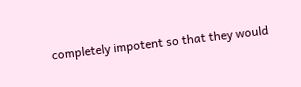completely impotent so that they would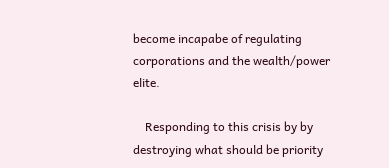become incapabe of regulating corporations and the wealth/power elite.

    Responding to this crisis by by destroying what should be priority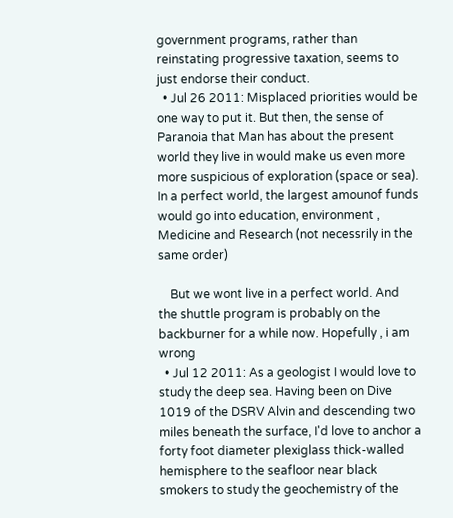government programs, rather than reinstating progressive taxation, seems to just endorse their conduct.
  • Jul 26 2011: Misplaced priorities would be one way to put it. But then, the sense of Paranoia that Man has about the present world they live in would make us even more more suspicious of exploration (space or sea). In a perfect world, the largest amounof funds would go into education, environment , Medicine and Research (not necessrily in the same order)

    But we wont live in a perfect world. And the shuttle program is probably on the backburner for a while now. Hopefully , i am wrong
  • Jul 12 2011: As a geologist I would love to study the deep sea. Having been on Dive 1019 of the DSRV Alvin and descending two miles beneath the surface, I'd love to anchor a forty foot diameter plexiglass thick-walled hemisphere to the seafloor near black smokers to study the geochemistry of the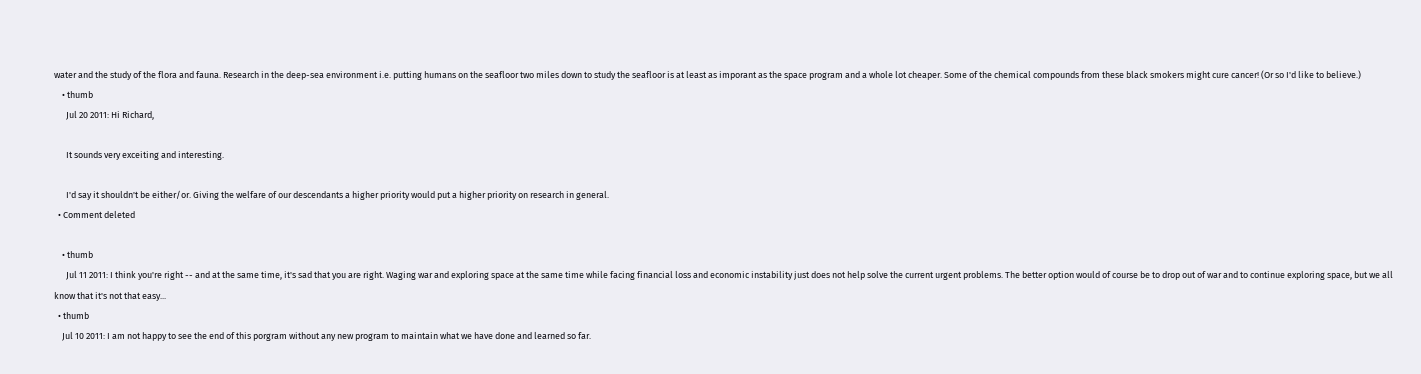water and the study of the flora and fauna. Research in the deep-sea environment i.e. putting humans on the seafloor two miles down to study the seafloor is at least as imporant as the space program and a whole lot cheaper. Some of the chemical compounds from these black smokers might cure cancer! (Or so I'd like to believe.)
    • thumb
      Jul 20 2011: Hi Richard,

      It sounds very exceiting and interesting.

      I'd say it shouldn't be either/or. Giving the welfare of our descendants a higher priority would put a higher priority on research in general.
  • Comment deleted

    • thumb
      Jul 11 2011: I think you're right -- and at the same time, it's sad that you are right. Waging war and exploring space at the same time while facing financial loss and economic instability just does not help solve the current urgent problems. The better option would of course be to drop out of war and to continue exploring space, but we all know that it's not that easy...
  • thumb
    Jul 10 2011: I am not happy to see the end of this porgram without any new program to maintain what we have done and learned so far.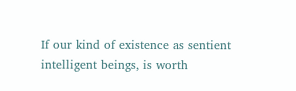If our kind of existence as sentient intelligent beings, is worth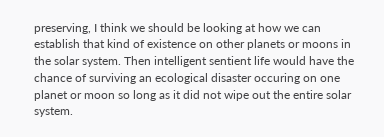preserving, I think we should be looking at how we can establish that kind of existence on other planets or moons in the solar system. Then intelligent sentient life would have the chance of surviving an ecological disaster occuring on one planet or moon so long as it did not wipe out the entire solar system.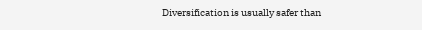Diversification is usually safer than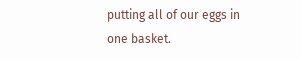putting all of our eggs in one basket.